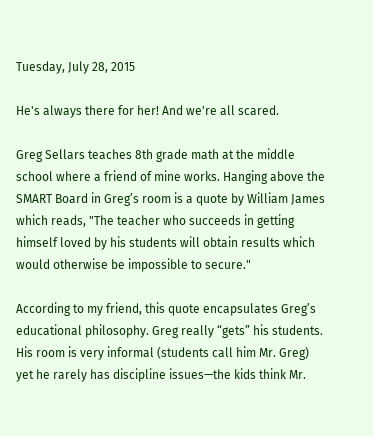Tuesday, July 28, 2015

He's always there for her! And we're all scared.

Greg Sellars teaches 8th grade math at the middle school where a friend of mine works. Hanging above the SMART Board in Greg’s room is a quote by William James which reads, "The teacher who succeeds in getting himself loved by his students will obtain results which would otherwise be impossible to secure."

According to my friend, this quote encapsulates Greg’s educational philosophy. Greg really “gets” his students. His room is very informal (students call him Mr. Greg) yet he rarely has discipline issues—the kids think Mr.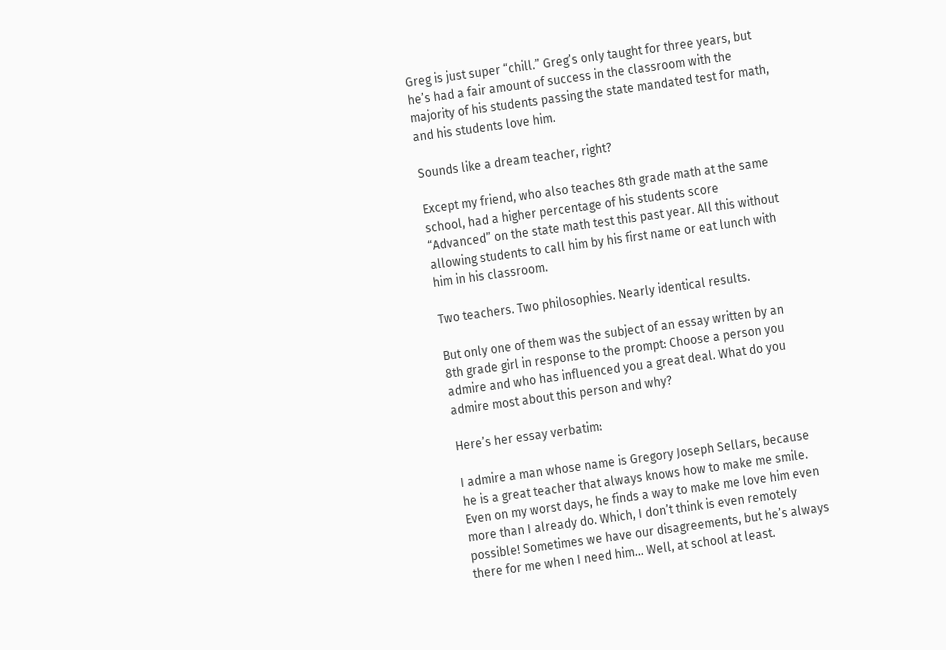Greg is just super “chill.” Greg’s only taught for three years, but he’s had a fair amount of success in the classroom with the majority of his students passing the state mandated test for math, and his students love him.

Sounds like a dream teacher, right?

Except my friend, who also teaches 8th grade math at the same school, had a higher percentage of his students score “Advanced” on the state math test this past year. All this without allowing students to call him by his first name or eat lunch with him in his classroom.

Two teachers. Two philosophies. Nearly identical results.

But only one of them was the subject of an essay written by an 8th grade girl in response to the prompt: Choose a person you admire and who has influenced you a great deal. What do you admire most about this person and why?

Here’s her essay verbatim:

I admire a man whose name is Gregory Joseph Sellars, because he is a great teacher that always knows how to make me smile. Even on my worst days, he finds a way to make me love him even more than I already do. Which, I don’t think is even remotely possible! Sometimes we have our disagreements, but he’s always there for me when I need him… Well, at school at least.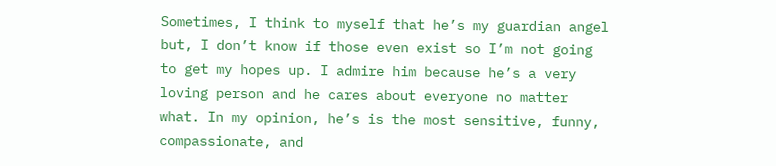Sometimes, I think to myself that he’s my guardian angel but, I don’t know if those even exist so I’m not going to get my hopes up. I admire him because he’s a very loving person and he cares about everyone no matter what. In my opinion, he’s is the most sensitive, funny, compassionate, and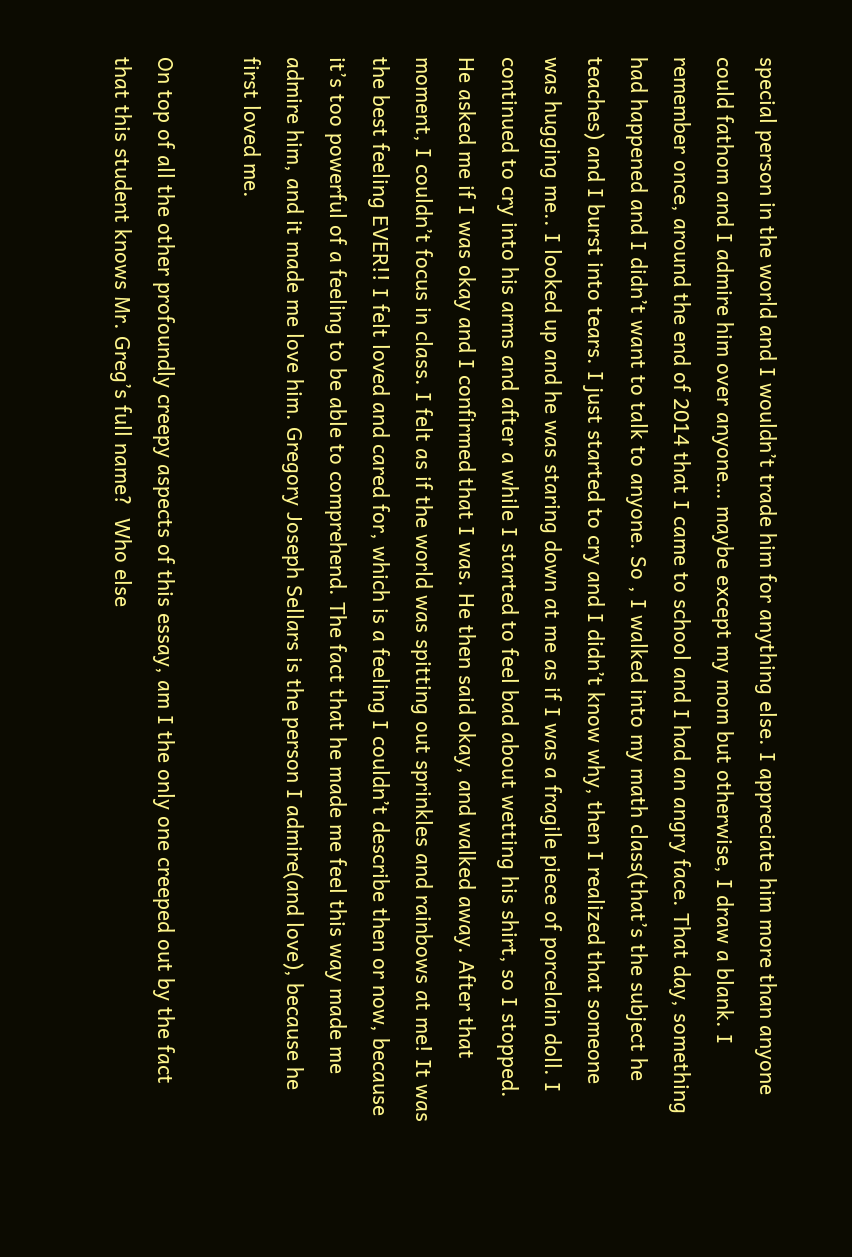special person in the world and I wouldn’t trade him for anything else. I appreciate him more than anyone could fathom and I admire him over anyone… maybe except my mom but otherwise, I draw a blank. I remember once, around the end of 2014 that I came to school and I had an angry face. That day, something had happened and I didn’t want to talk to anyone. So , I walked into my math class(that’s the subject he teaches) and I burst into tears. I just started to cry and I didn’t know why, then I realized that someone was hugging me.. I looked up and he was staring down at me as if I was a fragile piece of porcelain doll. I continued to cry into his arms and after a while I started to feel bad about wetting his shirt, so I stopped. He asked me if I was okay and I confirmed that I was. He then said okay, and walked away. After that moment, I couldn’t focus in class. I felt as if the world was spitting out sprinkles and rainbows at me! It was the best feeling EVER!! I felt loved and cared for, which is a feeling I couldn’t describe then or now, because it’s too powerful of a feeling to be able to comprehend. The fact that he made me feel this way made me admire him, and it made me love him. Gregory Joseph Sellars is the person I admire(and love), because he first loved me.

On top of all the other profoundly creepy aspects of this essay, am I the only one creeped out by the fact that this student knows Mr. Greg’s full name?  Who else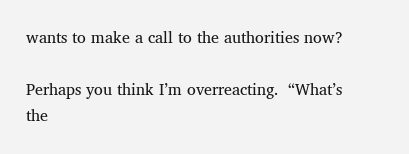wants to make a call to the authorities now?

Perhaps you think I’m overreacting.  “What’s the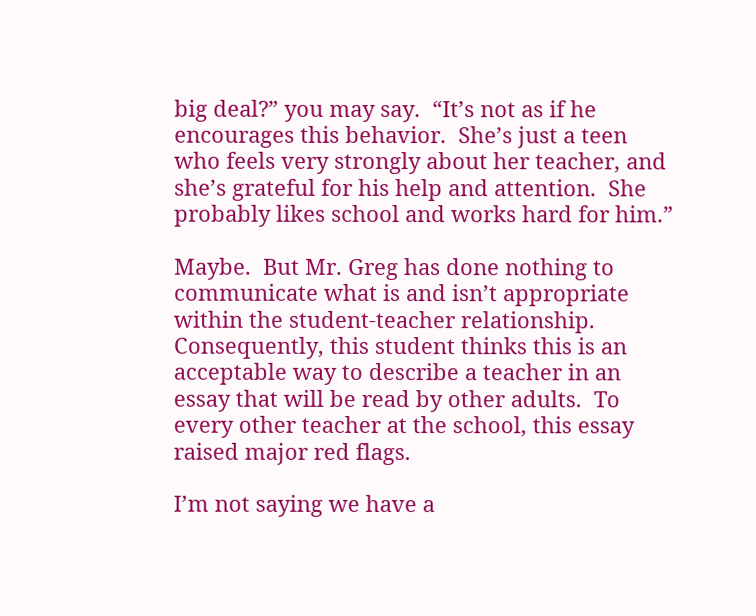big deal?” you may say.  “It’s not as if he encourages this behavior.  She’s just a teen who feels very strongly about her teacher, and she’s grateful for his help and attention.  She probably likes school and works hard for him.”

Maybe.  But Mr. Greg has done nothing to communicate what is and isn’t appropriate within the student-teacher relationship. Consequently, this student thinks this is an acceptable way to describe a teacher in an essay that will be read by other adults.  To every other teacher at the school, this essay raised major red flags.

I’m not saying we have a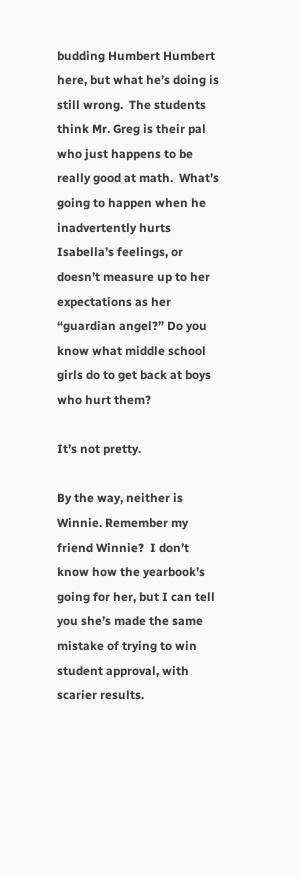budding Humbert Humbert here, but what he’s doing is still wrong.  The students think Mr. Greg is their pal who just happens to be really good at math.  What’s going to happen when he inadvertently hurts Isabella’s feelings, or doesn’t measure up to her expectations as her “guardian angel?” Do you know what middle school girls do to get back at boys who hurt them?

It’s not pretty.

By the way, neither is Winnie. Remember my friend Winnie?  I don’t know how the yearbook’s going for her, but I can tell you she’s made the same mistake of trying to win student approval, with scarier results.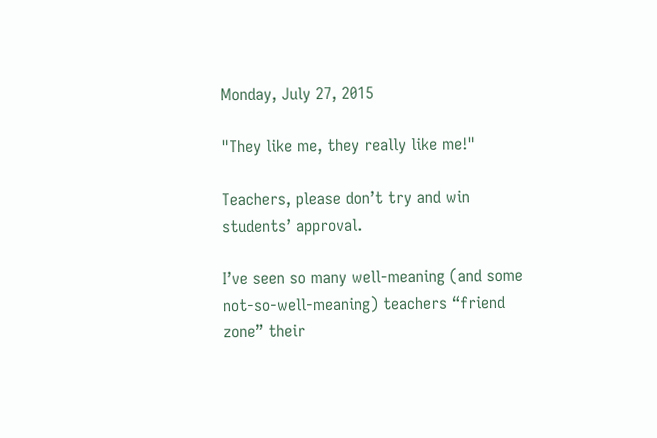Monday, July 27, 2015

"They like me, they really like me!"

Teachers, please don’t try and win students’ approval.

I’ve seen so many well-meaning (and some not-so-well-meaning) teachers “friend zone” their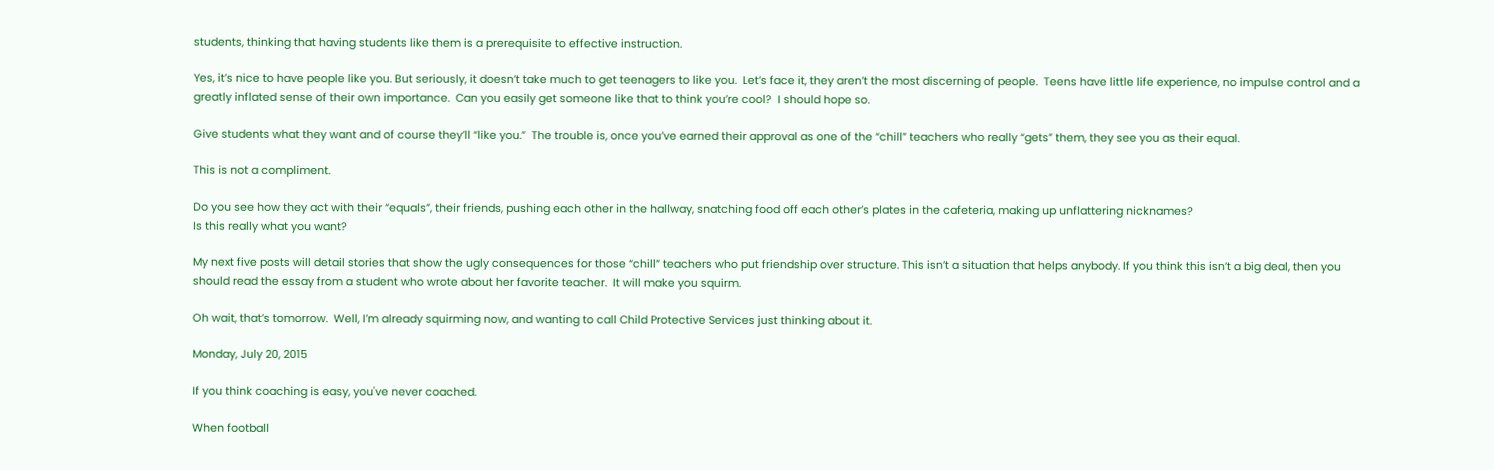students, thinking that having students like them is a prerequisite to effective instruction.

Yes, it’s nice to have people like you. But seriously, it doesn’t take much to get teenagers to like you.  Let’s face it, they aren’t the most discerning of people.  Teens have little life experience, no impulse control and a greatly inflated sense of their own importance.  Can you easily get someone like that to think you’re cool?  I should hope so.

Give students what they want and of course they’ll “like you.”  The trouble is, once you’ve earned their approval as one of the “chill” teachers who really “gets” them, they see you as their equal.

This is not a compliment.

Do you see how they act with their “equals”, their friends, pushing each other in the hallway, snatching food off each other’s plates in the cafeteria, making up unflattering nicknames?
Is this really what you want?

My next five posts will detail stories that show the ugly consequences for those “chill” teachers who put friendship over structure. This isn’t a situation that helps anybody. If you think this isn’t a big deal, then you should read the essay from a student who wrote about her favorite teacher.  It will make you squirm.

Oh wait, that’s tomorrow.  Well, I’m already squirming now, and wanting to call Child Protective Services just thinking about it.

Monday, July 20, 2015

If you think coaching is easy, you've never coached.

When football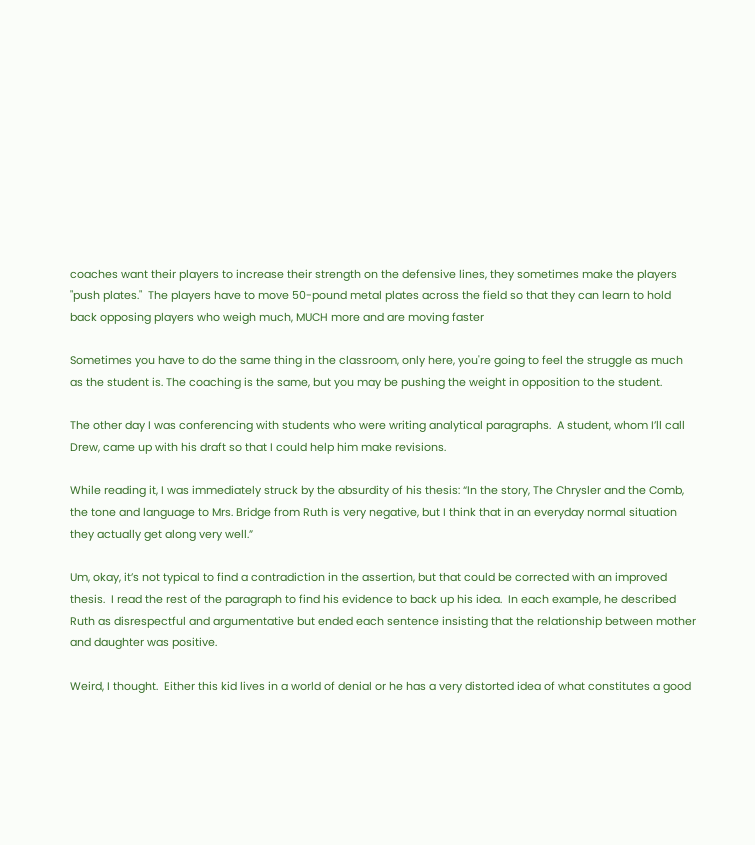coaches want their players to increase their strength on the defensive lines, they sometimes make the players "push plates."  The players have to move 50-pound metal plates across the field so that they can learn to hold back opposing players who weigh much, MUCH more and are moving faster

Sometimes you have to do the same thing in the classroom, only here, you're going to feel the struggle as much as the student is. The coaching is the same, but you may be pushing the weight in opposition to the student.

The other day I was conferencing with students who were writing analytical paragraphs.  A student, whom I’ll call Drew, came up with his draft so that I could help him make revisions.

While reading it, I was immediately struck by the absurdity of his thesis: “In the story, The Chrysler and the Comb, the tone and language to Mrs. Bridge from Ruth is very negative, but I think that in an everyday normal situation they actually get along very well.”

Um, okay, it’s not typical to find a contradiction in the assertion, but that could be corrected with an improved thesis.  I read the rest of the paragraph to find his evidence to back up his idea.  In each example, he described Ruth as disrespectful and argumentative but ended each sentence insisting that the relationship between mother and daughter was positive.

Weird, I thought.  Either this kid lives in a world of denial or he has a very distorted idea of what constitutes a good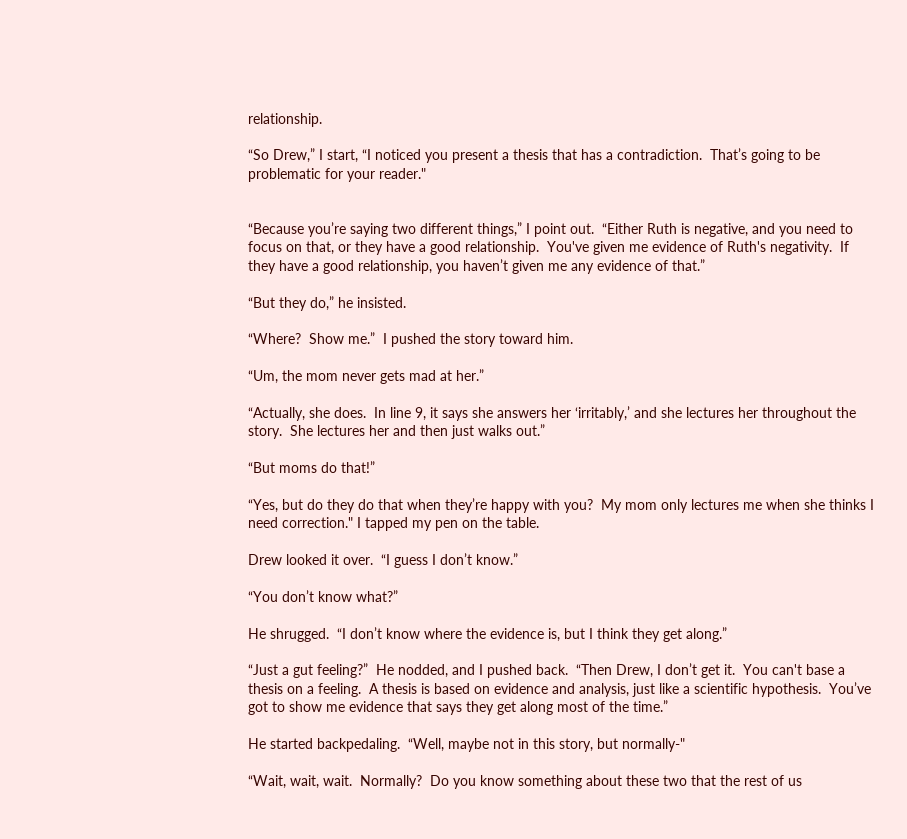relationship.

“So Drew,” I start, “I noticed you present a thesis that has a contradiction.  That’s going to be problematic for your reader."


“Because you’re saying two different things,” I point out.  “Either Ruth is negative, and you need to focus on that, or they have a good relationship.  You've given me evidence of Ruth's negativity.  If they have a good relationship, you haven’t given me any evidence of that.”

“But they do,” he insisted.

“Where?  Show me.”  I pushed the story toward him.

“Um, the mom never gets mad at her.”

“Actually, she does.  In line 9, it says she answers her ‘irritably,’ and she lectures her throughout the story.  She lectures her and then just walks out.”

“But moms do that!”

“Yes, but do they do that when they’re happy with you?  My mom only lectures me when she thinks I need correction." I tapped my pen on the table.

Drew looked it over.  “I guess I don’t know.”

“You don’t know what?”

He shrugged.  “I don’t know where the evidence is, but I think they get along.”

“Just a gut feeling?”  He nodded, and I pushed back.  “Then Drew, I don’t get it.  You can't base a thesis on a feeling.  A thesis is based on evidence and analysis, just like a scientific hypothesis.  You’ve got to show me evidence that says they get along most of the time.”

He started backpedaling.  “Well, maybe not in this story, but normally-"

“Wait, wait, wait.  Normally?  Do you know something about these two that the rest of us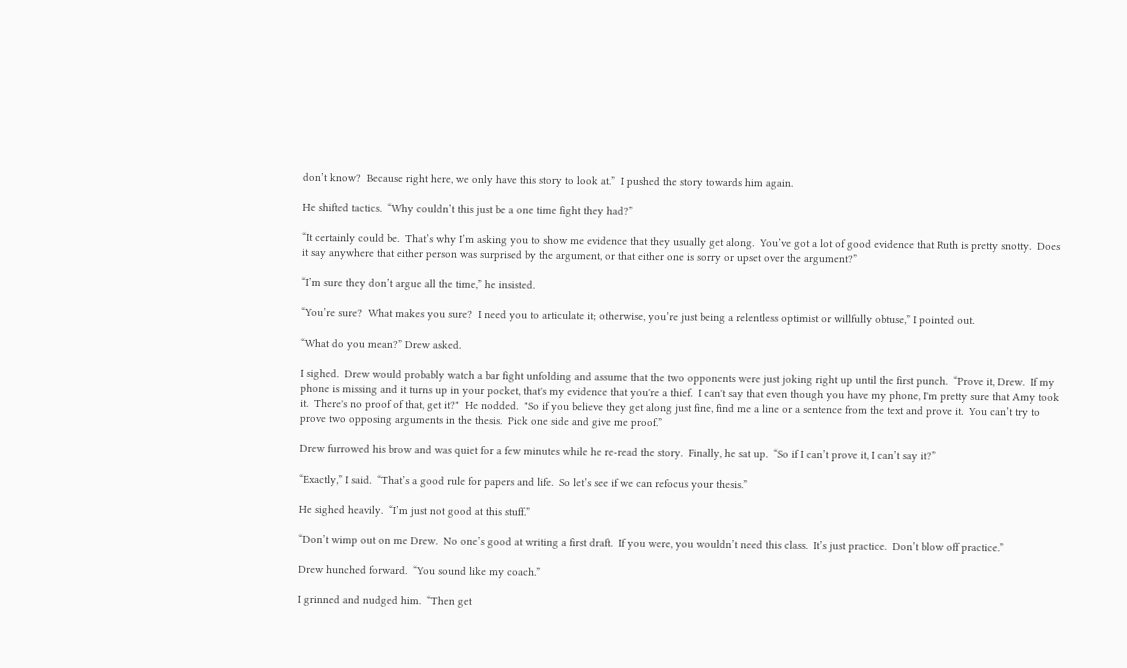don’t know?  Because right here, we only have this story to look at.”  I pushed the story towards him again.

He shifted tactics.  “Why couldn’t this just be a one time fight they had?”

“It certainly could be.  That’s why I’m asking you to show me evidence that they usually get along.  You’ve got a lot of good evidence that Ruth is pretty snotty.  Does it say anywhere that either person was surprised by the argument, or that either one is sorry or upset over the argument?”

“I’m sure they don’t argue all the time,” he insisted.

“You’re sure?  What makes you sure?  I need you to articulate it; otherwise, you’re just being a relentless optimist or willfully obtuse,” I pointed out.

“What do you mean?” Drew asked.

I sighed.  Drew would probably watch a bar fight unfolding and assume that the two opponents were just joking right up until the first punch.  “Prove it, Drew.  If my phone is missing and it turns up in your pocket, that's my evidence that you're a thief.  I can't say that even though you have my phone, I'm pretty sure that Amy took it.  There's no proof of that, get it?"  He nodded.  "So if you believe they get along just fine, find me a line or a sentence from the text and prove it.  You can’t try to prove two opposing arguments in the thesis.  Pick one side and give me proof.”

Drew furrowed his brow and was quiet for a few minutes while he re-read the story.  Finally, he sat up.  “So if I can’t prove it, I can’t say it?”

“Exactly,” I said.  “That’s a good rule for papers and life.  So let’s see if we can refocus your thesis.”

He sighed heavily.  “I’m just not good at this stuff.”

“Don’t wimp out on me Drew.  No one’s good at writing a first draft.  If you were, you wouldn’t need this class.  It’s just practice.  Don’t blow off practice.”

Drew hunched forward.  “You sound like my coach.”

I grinned and nudged him.  “Then get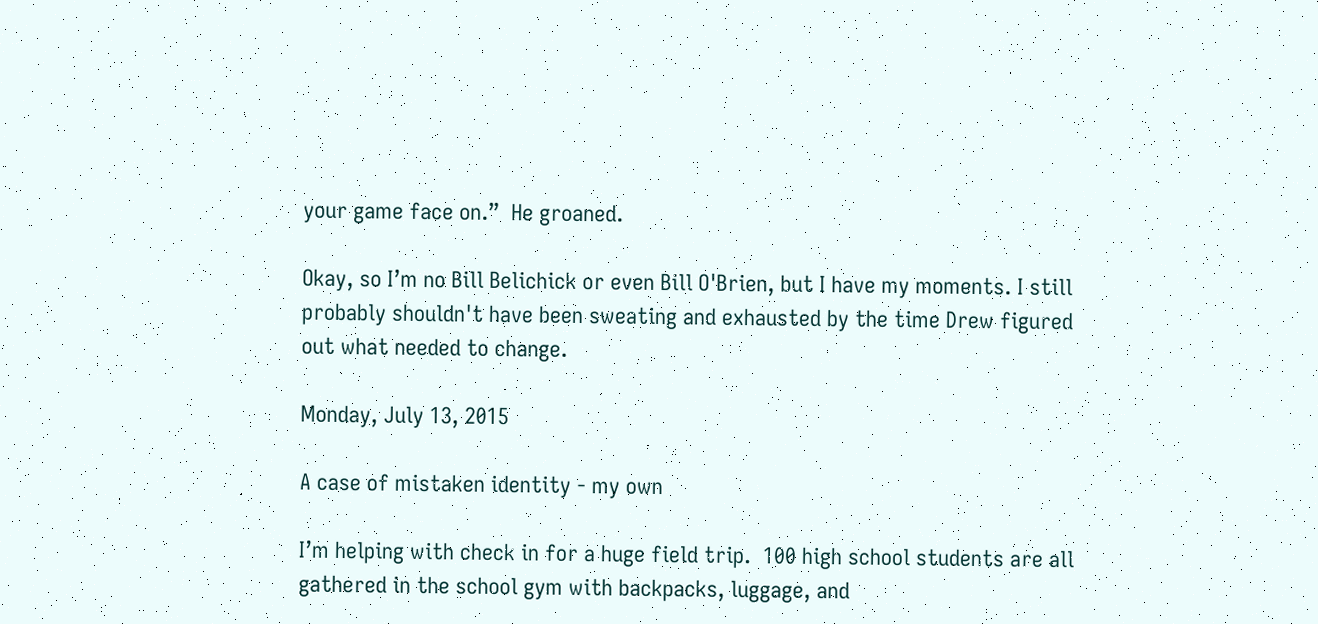your game face on.”  He groaned.

Okay, so I’m no Bill Belichick or even Bill O'Brien, but I have my moments. I still probably shouldn't have been sweating and exhausted by the time Drew figured out what needed to change.

Monday, July 13, 2015

A case of mistaken identity - my own

I’m helping with check in for a huge field trip.  100 high school students are all gathered in the school gym with backpacks, luggage, and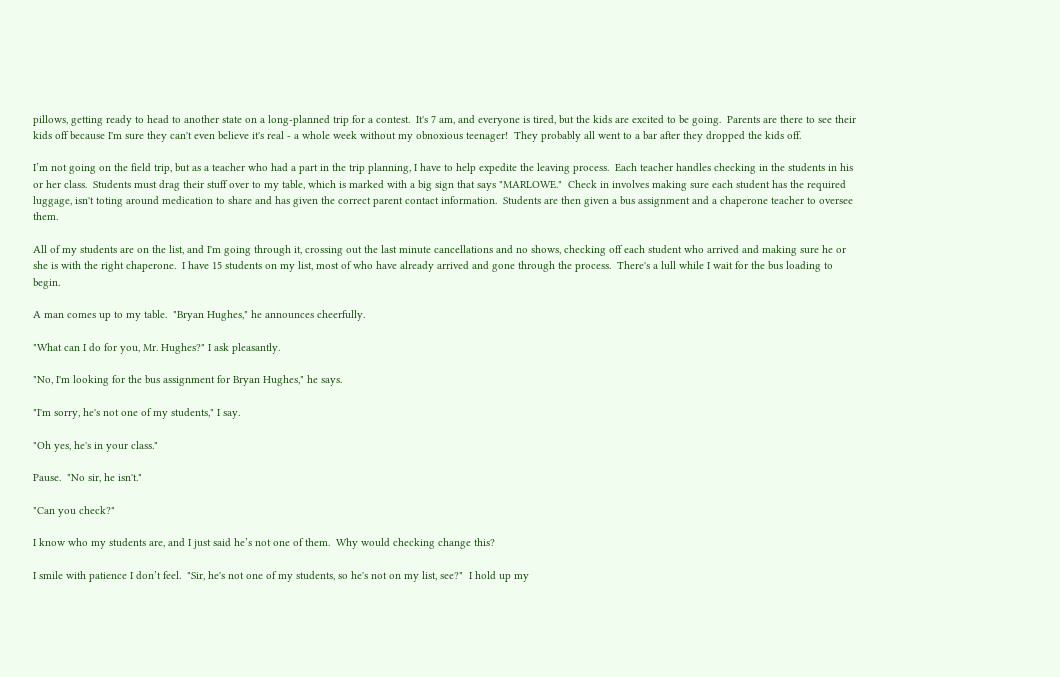pillows, getting ready to head to another state on a long-planned trip for a contest.  It's 7 am, and everyone is tired, but the kids are excited to be going.  Parents are there to see their kids off because I'm sure they can't even believe it's real - a whole week without my obnoxious teenager!  They probably all went to a bar after they dropped the kids off.

I’m not going on the field trip, but as a teacher who had a part in the trip planning, I have to help expedite the leaving process.  Each teacher handles checking in the students in his or her class.  Students must drag their stuff over to my table, which is marked with a big sign that says "MARLOWE."  Check in involves making sure each student has the required luggage, isn't toting around medication to share and has given the correct parent contact information.  Students are then given a bus assignment and a chaperone teacher to oversee them.

All of my students are on the list, and I'm going through it, crossing out the last minute cancellations and no shows, checking off each student who arrived and making sure he or she is with the right chaperone.  I have 15 students on my list, most of who have already arrived and gone through the process.  There's a lull while I wait for the bus loading to begin.

A man comes up to my table.  "Bryan Hughes," he announces cheerfully.

"What can I do for you, Mr. Hughes?" I ask pleasantly.

"No, I'm looking for the bus assignment for Bryan Hughes," he says.

"I'm sorry, he's not one of my students," I say.

"Oh yes, he's in your class."

Pause.  "No sir, he isn't."

"Can you check?"

I know who my students are, and I just said he’s not one of them.  Why would checking change this?

I smile with patience I don’t feel.  "Sir, he's not one of my students, so he's not on my list, see?"  I hold up my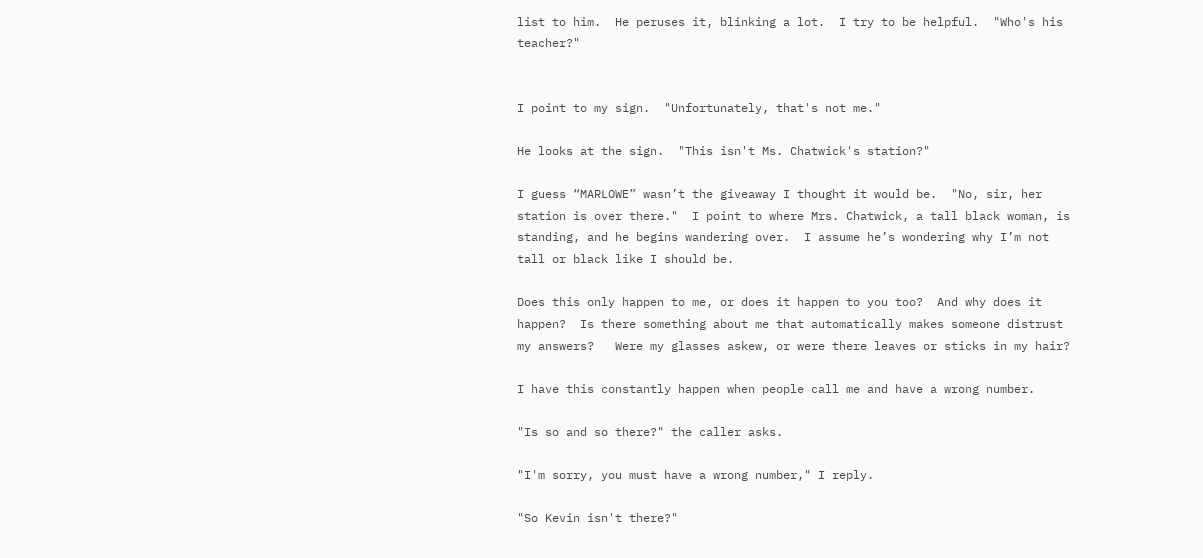list to him.  He peruses it, blinking a lot.  I try to be helpful.  "Who's his teacher?"


I point to my sign.  "Unfortunately, that's not me."

He looks at the sign.  "This isn't Ms. Chatwick's station?"

I guess “MARLOWE” wasn’t the giveaway I thought it would be.  "No, sir, her station is over there."  I point to where Mrs. Chatwick, a tall black woman, is standing, and he begins wandering over.  I assume he’s wondering why I’m not tall or black like I should be.

Does this only happen to me, or does it happen to you too?  And why does it happen?  Is there something about me that automatically makes someone distrust my answers?   Were my glasses askew, or were there leaves or sticks in my hair?

I have this constantly happen when people call me and have a wrong number.

"Is so and so there?" the caller asks.

"I'm sorry, you must have a wrong number," I reply.

"So Kevin isn't there?"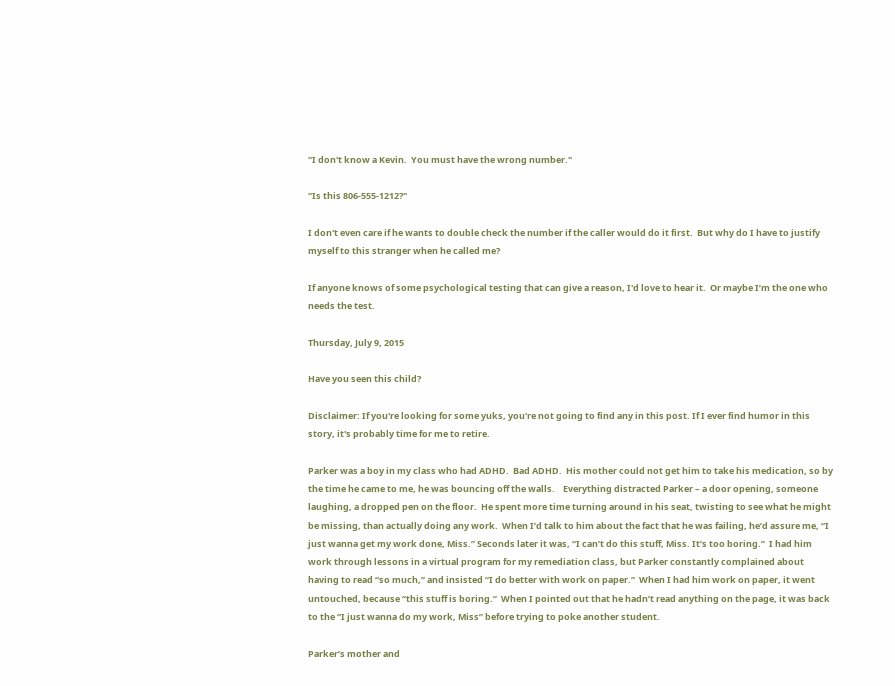"I don't know a Kevin.  You must have the wrong number."

"Is this 806-555-1212?"

I don't even care if he wants to double check the number if the caller would do it first.  But why do I have to justify myself to this stranger when he called me?

If anyone knows of some psychological testing that can give a reason, I'd love to hear it.  Or maybe I’m the one who needs the test.

Thursday, July 9, 2015

Have you seen this child?

Disclaimer: If you're looking for some yuks, you're not going to find any in this post. If I ever find humor in this story, it's probably time for me to retire.

Parker was a boy in my class who had ADHD.  Bad ADHD.  His mother could not get him to take his medication, so by the time he came to me, he was bouncing off the walls.    Everything distracted Parker – a door opening, someone laughing, a dropped pen on the floor.  He spent more time turning around in his seat, twisting to see what he might be missing, than actually doing any work.  When I’d talk to him about the fact that he was failing, he’d assure me, “I just wanna get my work done, Miss.” Seconds later it was, “I can’t do this stuff, Miss. It’s too boring.”  I had him work through lessons in a virtual program for my remediation class, but Parker constantly complained about having to read “so much,” and insisted “I do better with work on paper.”  When I had him work on paper, it went untouched, because “this stuff is boring.”  When I pointed out that he hadn’t read anything on the page, it was back to the “I just wanna do my work, Miss” before trying to poke another student.

Parker’s mother and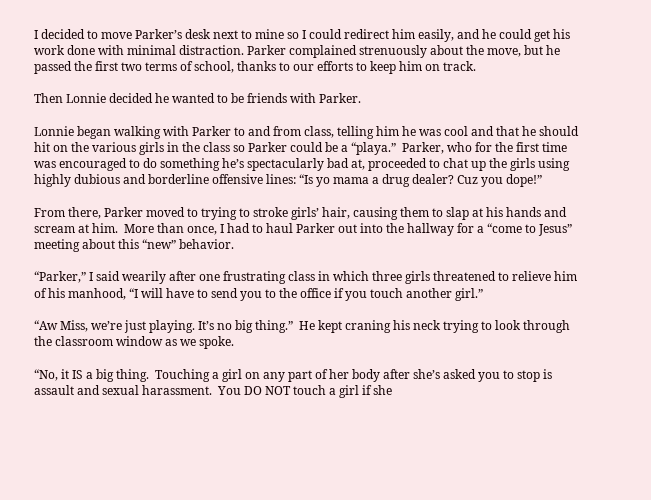I decided to move Parker’s desk next to mine so I could redirect him easily, and he could get his work done with minimal distraction. Parker complained strenuously about the move, but he passed the first two terms of school, thanks to our efforts to keep him on track.

Then Lonnie decided he wanted to be friends with Parker.

Lonnie began walking with Parker to and from class, telling him he was cool and that he should hit on the various girls in the class so Parker could be a “playa.”  Parker, who for the first time was encouraged to do something he’s spectacularly bad at, proceeded to chat up the girls using highly dubious and borderline offensive lines: “Is yo mama a drug dealer? Cuz you dope!”

From there, Parker moved to trying to stroke girls’ hair, causing them to slap at his hands and scream at him.  More than once, I had to haul Parker out into the hallway for a “come to Jesus” meeting about this “new” behavior.

“Parker,” I said wearily after one frustrating class in which three girls threatened to relieve him of his manhood, “I will have to send you to the office if you touch another girl.”

“Aw Miss, we’re just playing. It’s no big thing.”  He kept craning his neck trying to look through the classroom window as we spoke.

“No, it IS a big thing.  Touching a girl on any part of her body after she’s asked you to stop is assault and sexual harassment.  You DO NOT touch a girl if she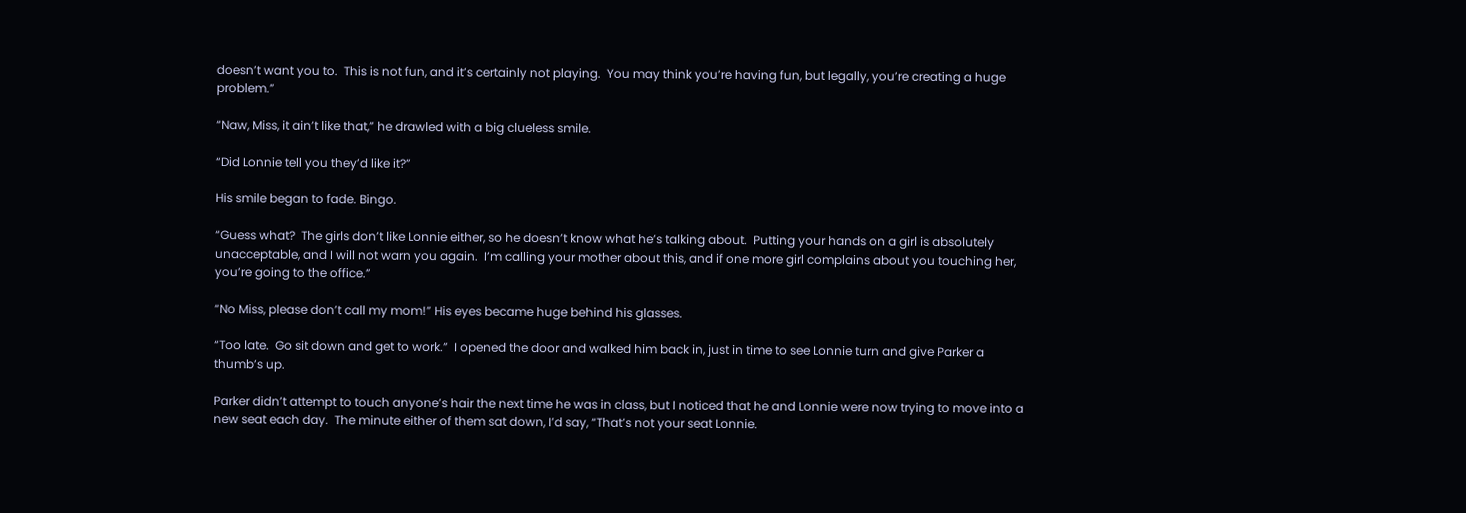doesn’t want you to.  This is not fun, and it’s certainly not playing.  You may think you’re having fun, but legally, you’re creating a huge problem.”

“Naw, Miss, it ain’t like that,” he drawled with a big clueless smile.

“Did Lonnie tell you they’d like it?”

His smile began to fade. Bingo.

“Guess what?  The girls don’t like Lonnie either, so he doesn’t know what he’s talking about.  Putting your hands on a girl is absolutely unacceptable, and I will not warn you again.  I’m calling your mother about this, and if one more girl complains about you touching her, you’re going to the office.”

“No Miss, please don’t call my mom!” His eyes became huge behind his glasses.

“Too late.  Go sit down and get to work.”  I opened the door and walked him back in, just in time to see Lonnie turn and give Parker a thumb’s up.

Parker didn’t attempt to touch anyone’s hair the next time he was in class, but I noticed that he and Lonnie were now trying to move into a new seat each day.  The minute either of them sat down, I’d say, “That’s not your seat Lonnie.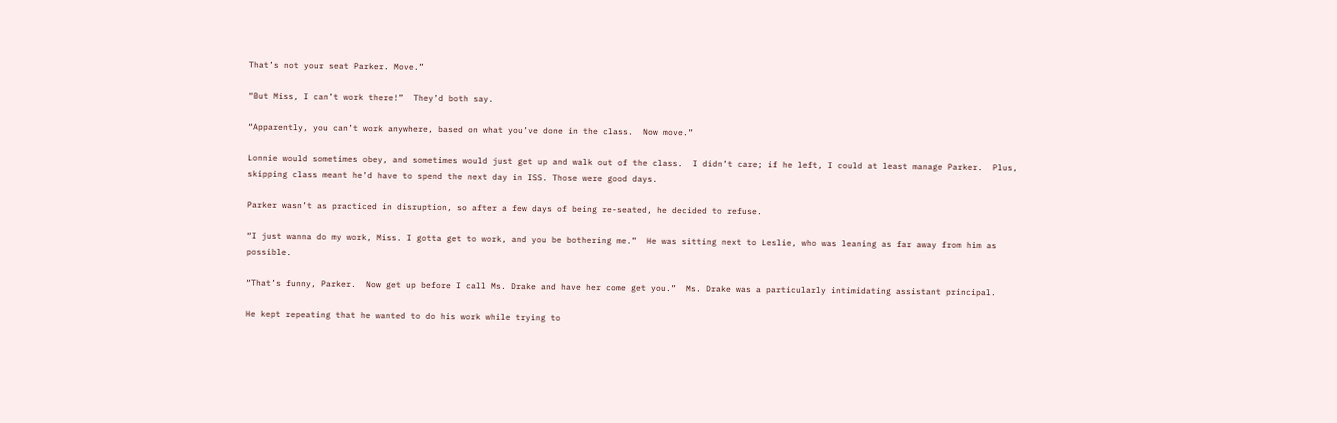That’s not your seat Parker. Move.”

“But Miss, I can’t work there!”  They’d both say.

“Apparently, you can’t work anywhere, based on what you’ve done in the class.  Now move.”

Lonnie would sometimes obey, and sometimes would just get up and walk out of the class.  I didn’t care; if he left, I could at least manage Parker.  Plus, skipping class meant he’d have to spend the next day in ISS. Those were good days.

Parker wasn’t as practiced in disruption, so after a few days of being re-seated, he decided to refuse.

“I just wanna do my work, Miss. I gotta get to work, and you be bothering me.”  He was sitting next to Leslie, who was leaning as far away from him as possible.

“That’s funny, Parker.  Now get up before I call Ms. Drake and have her come get you.”  Ms. Drake was a particularly intimidating assistant principal.

He kept repeating that he wanted to do his work while trying to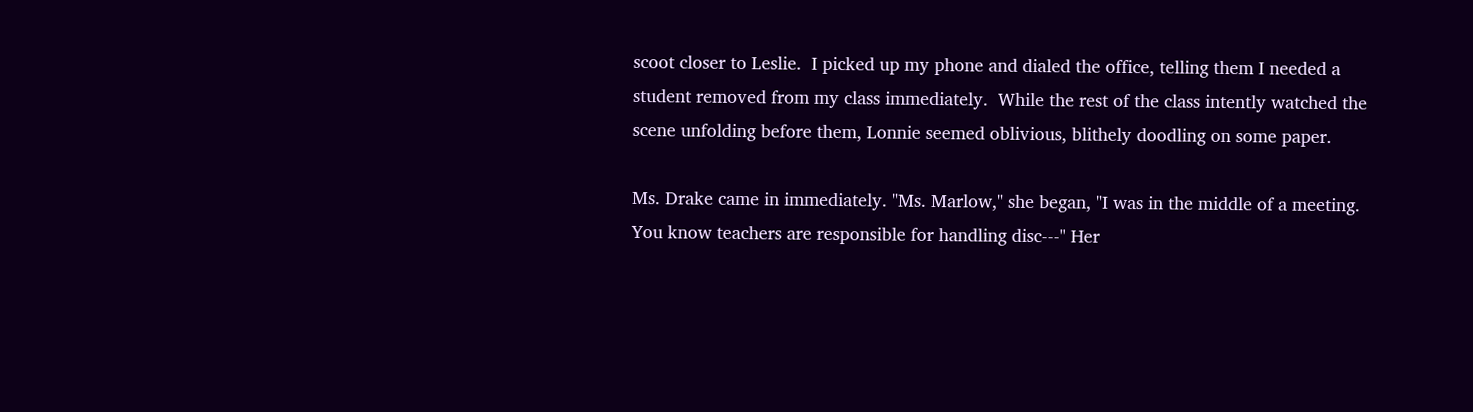scoot closer to Leslie.  I picked up my phone and dialed the office, telling them I needed a student removed from my class immediately.  While the rest of the class intently watched the scene unfolding before them, Lonnie seemed oblivious, blithely doodling on some paper.

Ms. Drake came in immediately. "Ms. Marlow," she began, "I was in the middle of a meeting. You know teachers are responsible for handling disc---" Her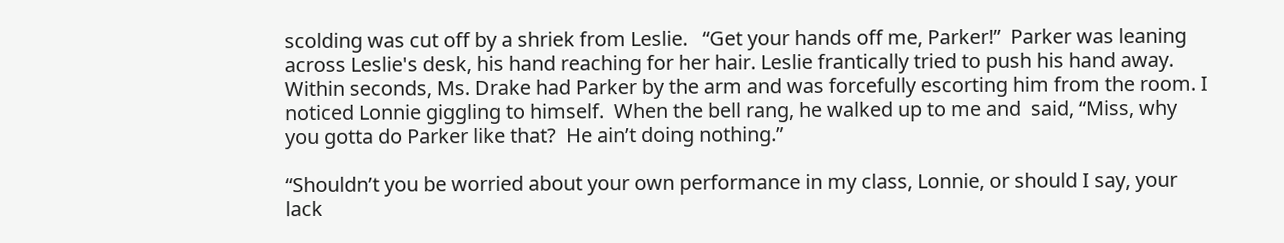scolding was cut off by a shriek from Leslie.   “Get your hands off me, Parker!”  Parker was leaning across Leslie's desk, his hand reaching for her hair. Leslie frantically tried to push his hand away. Within seconds, Ms. Drake had Parker by the arm and was forcefully escorting him from the room. I noticed Lonnie giggling to himself.  When the bell rang, he walked up to me and  said, “Miss, why you gotta do Parker like that?  He ain’t doing nothing.”

“Shouldn’t you be worried about your own performance in my class, Lonnie, or should I say, your lack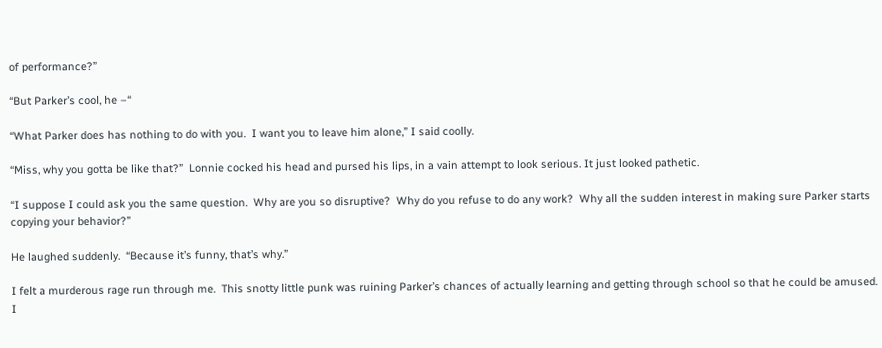of performance?”

“But Parker’s cool, he –“

“What Parker does has nothing to do with you.  I want you to leave him alone,” I said coolly.

“Miss, why you gotta be like that?”  Lonnie cocked his head and pursed his lips, in a vain attempt to look serious. It just looked pathetic.

“I suppose I could ask you the same question.  Why are you so disruptive?  Why do you refuse to do any work?  Why all the sudden interest in making sure Parker starts copying your behavior?”

He laughed suddenly.  “Because it’s funny, that’s why.”

I felt a murderous rage run through me.  This snotty little punk was ruining Parker’s chances of actually learning and getting through school so that he could be amused.  I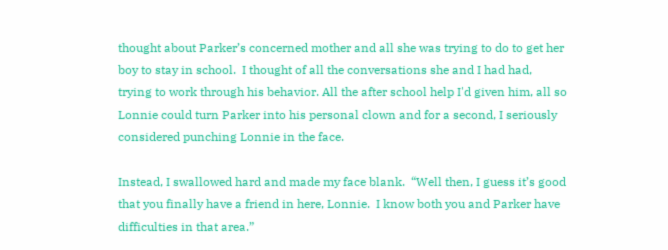thought about Parker’s concerned mother and all she was trying to do to get her boy to stay in school.  I thought of all the conversations she and I had had, trying to work through his behavior. All the after school help I'd given him, all so Lonnie could turn Parker into his personal clown and for a second, I seriously considered punching Lonnie in the face.

Instead, I swallowed hard and made my face blank.  “Well then, I guess it’s good that you finally have a friend in here, Lonnie.  I know both you and Parker have difficulties in that area.”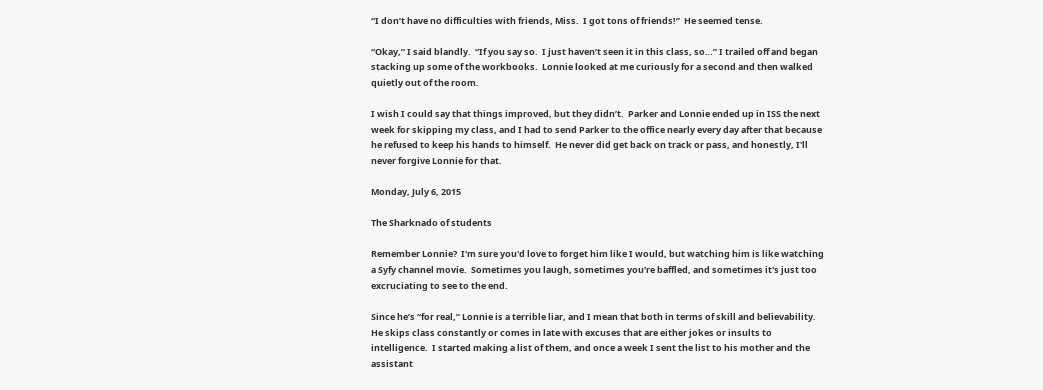“I don’t have no difficulties with friends, Miss.  I got tons of friends!”  He seemed tense.

“Okay,” I said blandly.  “If you say so.  I just haven’t seen it in this class, so…” I trailed off and began stacking up some of the workbooks.  Lonnie looked at me curiously for a second and then walked quietly out of the room.

I wish I could say that things improved, but they didn’t.  Parker and Lonnie ended up in ISS the next week for skipping my class, and I had to send Parker to the office nearly every day after that because he refused to keep his hands to himself.  He never did get back on track or pass, and honestly, I'll never forgive Lonnie for that.

Monday, July 6, 2015

The Sharknado of students

Remember Lonnie?  I'm sure you'd love to forget him like I would, but watching him is like watching a Syfy channel movie.  Sometimes you laugh, sometimes you're baffled, and sometimes it's just too excruciating to see to the end.

Since he’s “for real,” Lonnie is a terrible liar, and I mean that both in terms of skill and believability.  He skips class constantly or comes in late with excuses that are either jokes or insults to intelligence.  I started making a list of them, and once a week I sent the list to his mother and the assistant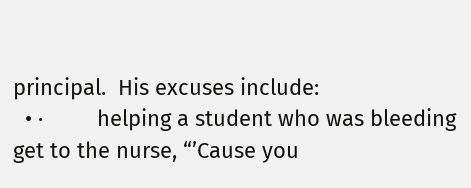principal.  His excuses include:
  • ·         helping a student who was bleeding get to the nurse, “’Cause you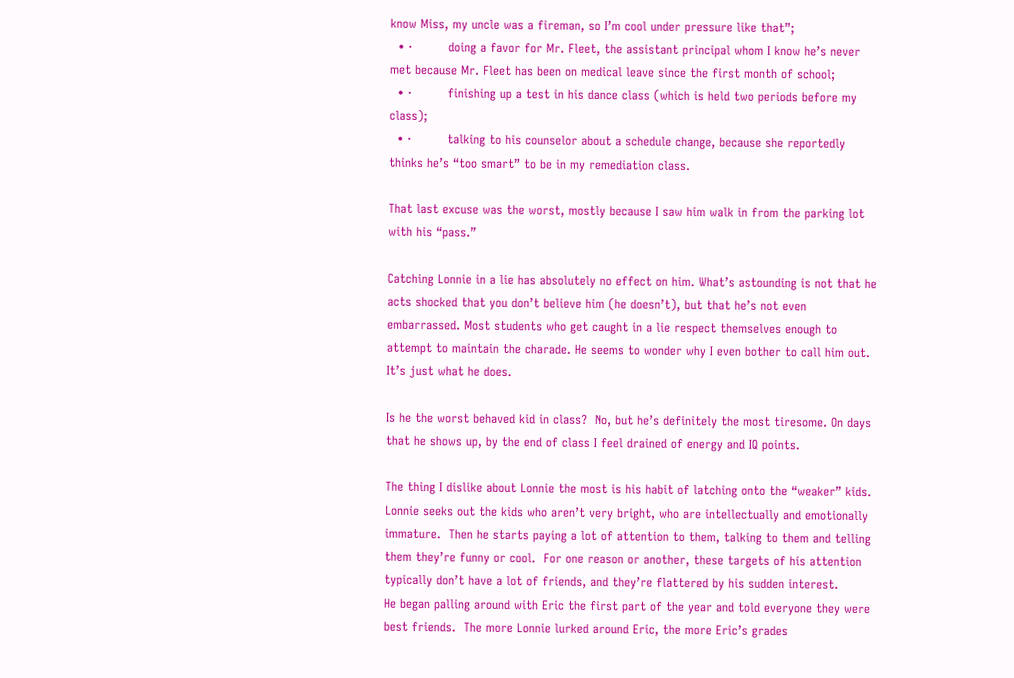know Miss, my uncle was a fireman, so I’m cool under pressure like that”;
  • ·         doing a favor for Mr. Fleet, the assistant principal whom I know he’s never met because Mr. Fleet has been on medical leave since the first month of school;
  • ·         finishing up a test in his dance class (which is held two periods before my class);
  • ·         talking to his counselor about a schedule change, because she reportedly thinks he’s “too smart” to be in my remediation class.

That last excuse was the worst, mostly because I saw him walk in from the parking lot with his “pass.”

Catching Lonnie in a lie has absolutely no effect on him. What’s astounding is not that he acts shocked that you don’t believe him (he doesn’t), but that he’s not even embarrassed. Most students who get caught in a lie respect themselves enough to attempt to maintain the charade. He seems to wonder why I even bother to call him out. It’s just what he does.

Is he the worst behaved kid in class?  No, but he’s definitely the most tiresome. On days that he shows up, by the end of class I feel drained of energy and IQ points.

The thing I dislike about Lonnie the most is his habit of latching onto the “weaker” kids.  Lonnie seeks out the kids who aren’t very bright, who are intellectually and emotionally immature.  Then he starts paying a lot of attention to them, talking to them and telling them they’re funny or cool.  For one reason or another, these targets of his attention typically don’t have a lot of friends, and they’re flattered by his sudden interest.
He began palling around with Eric the first part of the year and told everyone they were best friends.  The more Lonnie lurked around Eric, the more Eric’s grades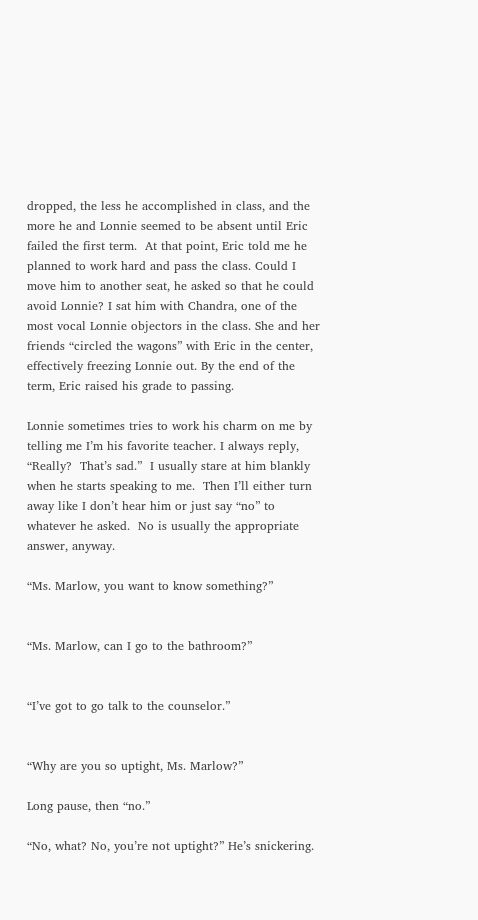dropped, the less he accomplished in class, and the more he and Lonnie seemed to be absent until Eric failed the first term.  At that point, Eric told me he planned to work hard and pass the class. Could I move him to another seat, he asked so that he could avoid Lonnie? I sat him with Chandra, one of the most vocal Lonnie objectors in the class. She and her friends “circled the wagons” with Eric in the center, effectively freezing Lonnie out. By the end of the term, Eric raised his grade to passing.

Lonnie sometimes tries to work his charm on me by telling me I’m his favorite teacher. I always reply, “Really?  That’s sad.”  I usually stare at him blankly when he starts speaking to me.  Then I’ll either turn away like I don’t hear him or just say “no” to whatever he asked.  No is usually the appropriate answer, anyway.

“Ms. Marlow, you want to know something?”


“Ms. Marlow, can I go to the bathroom?”


“I’ve got to go talk to the counselor.”


“Why are you so uptight, Ms. Marlow?”

Long pause, then “no.”

“No, what? No, you’re not uptight?” He’s snickering.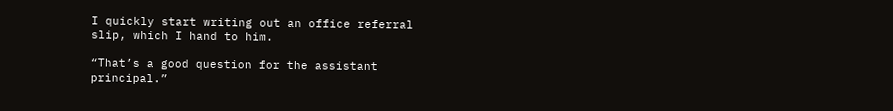I quickly start writing out an office referral slip, which I hand to him.

“That’s a good question for the assistant principal.”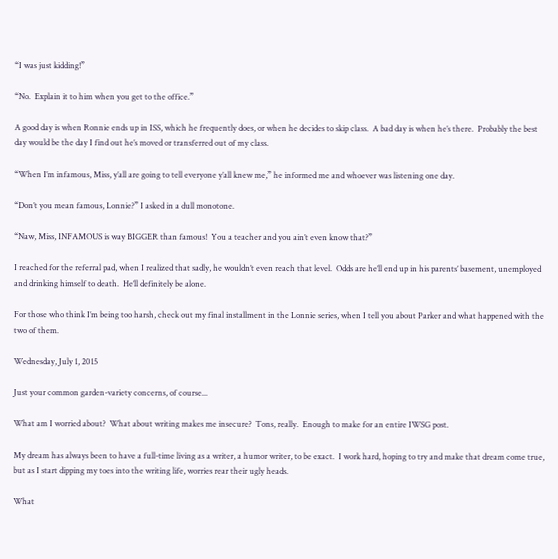“I was just kidding!”

“No.  Explain it to him when you get to the office.”

A good day is when Ronnie ends up in ISS, which he frequently does, or when he decides to skip class.  A bad day is when he’s there.  Probably the best day would be the day I find out he’s moved or transferred out of my class.

“When I’m infamous, Miss, y’all are going to tell everyone y’all knew me,” he informed me and whoever was listening one day.

“Don’t you mean famous, Lonnie?” I asked in a dull monotone.

“Naw, Miss, INFAMOUS is way BIGGER than famous!  You a teacher and you ain’t even know that?”

I reached for the referral pad, when I realized that sadly, he wouldn’t even reach that level.  Odds are he’ll end up in his parents’ basement, unemployed and drinking himself to death.  He’ll definitely be alone.

For those who think I’m being too harsh, check out my final installment in the Lonnie series, when I tell you about Parker and what happened with the two of them.

Wednesday, July 1, 2015

Just your common garden-variety concerns, of course...

What am I worried about?  What about writing makes me insecure?  Tons, really.  Enough to make for an entire IWSG post.

My dream has always been to have a full-time living as a writer, a humor writer, to be exact.  I work hard, hoping to try and make that dream come true, but as I start dipping my toes into the writing life, worries rear their ugly heads.

What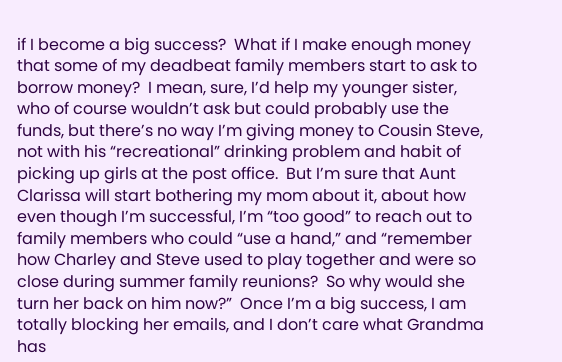if I become a big success?  What if I make enough money that some of my deadbeat family members start to ask to borrow money?  I mean, sure, I’d help my younger sister, who of course wouldn’t ask but could probably use the funds, but there’s no way I’m giving money to Cousin Steve, not with his “recreational” drinking problem and habit of picking up girls at the post office.  But I’m sure that Aunt Clarissa will start bothering my mom about it, about how even though I’m successful, I’m “too good” to reach out to family members who could “use a hand,” and “remember how Charley and Steve used to play together and were so close during summer family reunions?  So why would she turn her back on him now?”  Once I’m a big success, I am totally blocking her emails, and I don’t care what Grandma has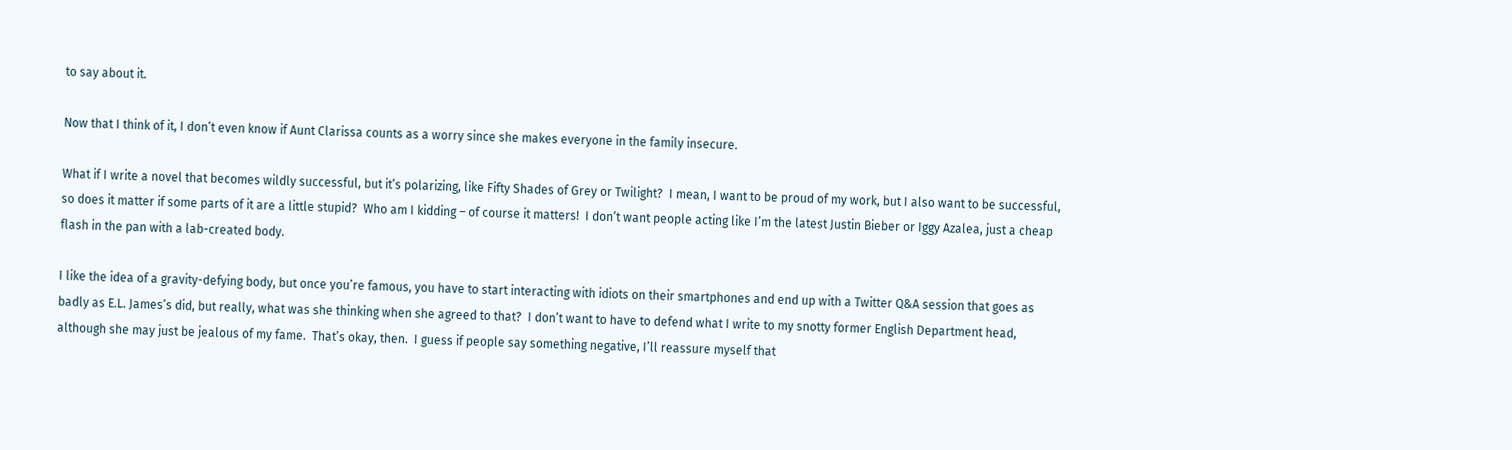to say about it.

Now that I think of it, I don’t even know if Aunt Clarissa counts as a worry since she makes everyone in the family insecure.

What if I write a novel that becomes wildly successful, but it’s polarizing, like Fifty Shades of Grey or Twilight?  I mean, I want to be proud of my work, but I also want to be successful, so does it matter if some parts of it are a little stupid?  Who am I kidding – of course it matters!  I don’t want people acting like I’m the latest Justin Bieber or Iggy Azalea, just a cheap flash in the pan with a lab-created body.

I like the idea of a gravity-defying body, but once you’re famous, you have to start interacting with idiots on their smartphones and end up with a Twitter Q&A session that goes as badly as E.L. James’s did, but really, what was she thinking when she agreed to that?  I don’t want to have to defend what I write to my snotty former English Department head, although she may just be jealous of my fame.  That’s okay, then.  I guess if people say something negative, I’ll reassure myself that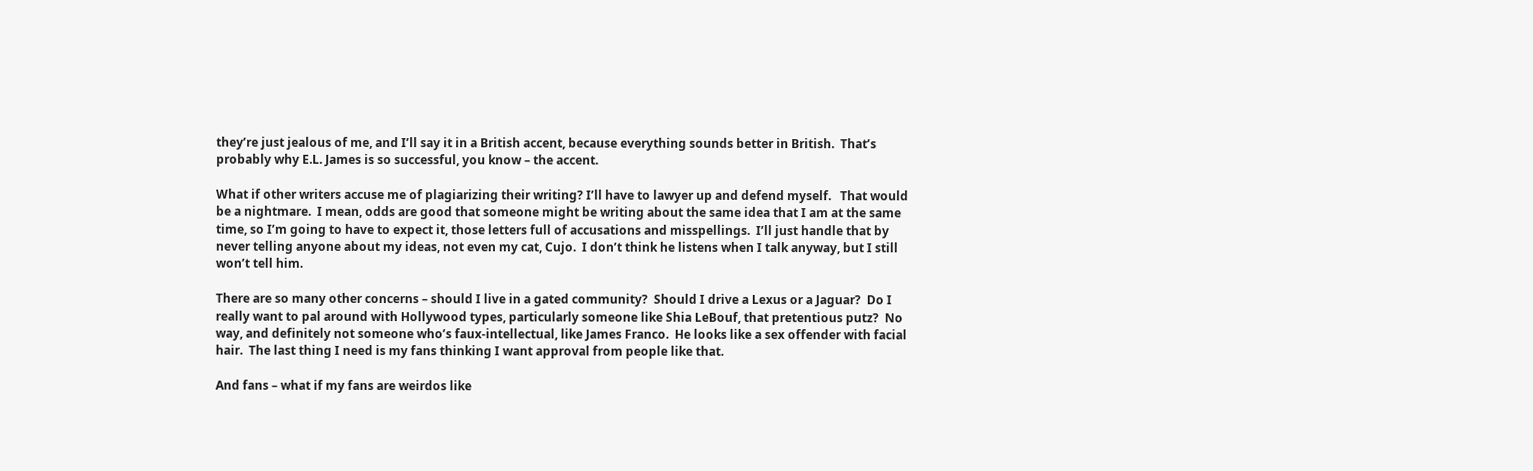they’re just jealous of me, and I’ll say it in a British accent, because everything sounds better in British.  That’s probably why E.L. James is so successful, you know – the accent.

What if other writers accuse me of plagiarizing their writing? I’ll have to lawyer up and defend myself.   That would be a nightmare.  I mean, odds are good that someone might be writing about the same idea that I am at the same time, so I’m going to have to expect it, those letters full of accusations and misspellings.  I’ll just handle that by never telling anyone about my ideas, not even my cat, Cujo.  I don’t think he listens when I talk anyway, but I still won’t tell him.

There are so many other concerns – should I live in a gated community?  Should I drive a Lexus or a Jaguar?  Do I really want to pal around with Hollywood types, particularly someone like Shia LeBouf, that pretentious putz?  No way, and definitely not someone who’s faux-intellectual, like James Franco.  He looks like a sex offender with facial hair.  The last thing I need is my fans thinking I want approval from people like that.

And fans – what if my fans are weirdos like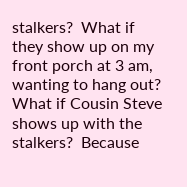stalkers?  What if they show up on my front porch at 3 am, wanting to hang out?  What if Cousin Steve shows up with the stalkers?  Because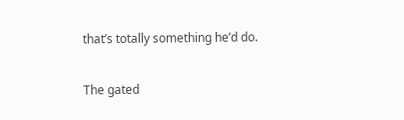that’s totally something he’d do.

The gated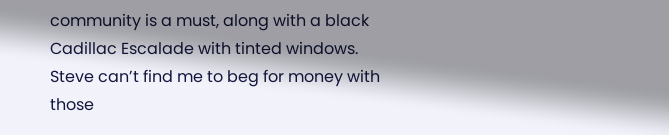community is a must, along with a black Cadillac Escalade with tinted windows.  Steve can’t find me to beg for money with those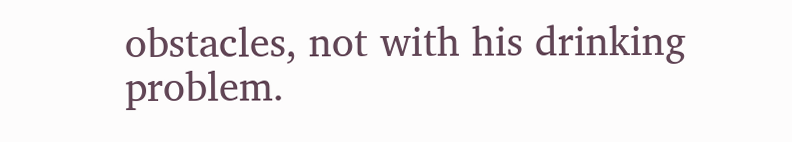obstacles, not with his drinking problem.